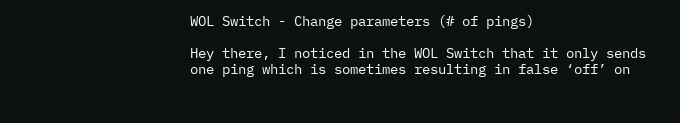WOL Switch - Change parameters (# of pings)

Hey there, I noticed in the WOL Switch that it only sends one ping which is sometimes resulting in false ‘off’ on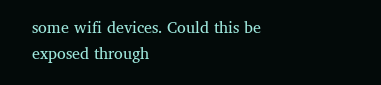some wifi devices. Could this be exposed through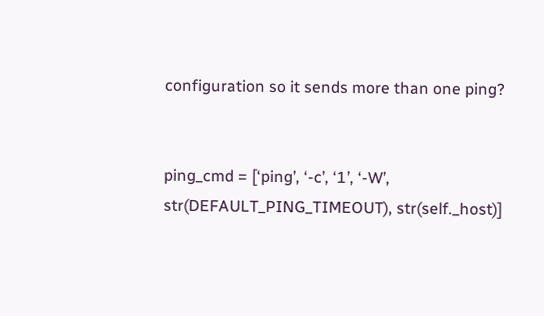configuration so it sends more than one ping?


ping_cmd = [‘ping’, ‘-c’, ‘1’, ‘-W’,
str(DEFAULT_PING_TIMEOUT), str(self._host)]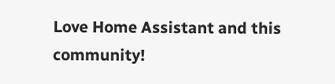Love Home Assistant and this community!